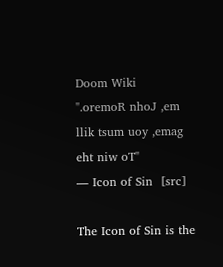Doom Wiki
".oremoR nhoJ ,em llik tsum uoy ,emag eht niw oT"
― Icon of Sin  [src]

The Icon of Sin is the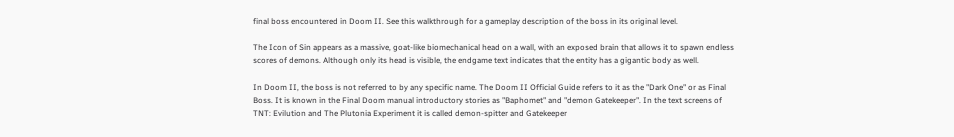final boss encountered in Doom II. See this walkthrough for a gameplay description of the boss in its original level.

The Icon of Sin appears as a massive, goat-like biomechanical head on a wall, with an exposed brain that allows it to spawn endless scores of demons. Although only its head is visible, the endgame text indicates that the entity has a gigantic body as well.

In Doom II, the boss is not referred to by any specific name. The Doom II Official Guide refers to it as the "Dark One" or as Final Boss. It is known in the Final Doom manual introductory stories as "Baphomet" and "demon Gatekeeper". In the text screens of TNT: Evilution and The Plutonia Experiment it is called demon-spitter and Gatekeeper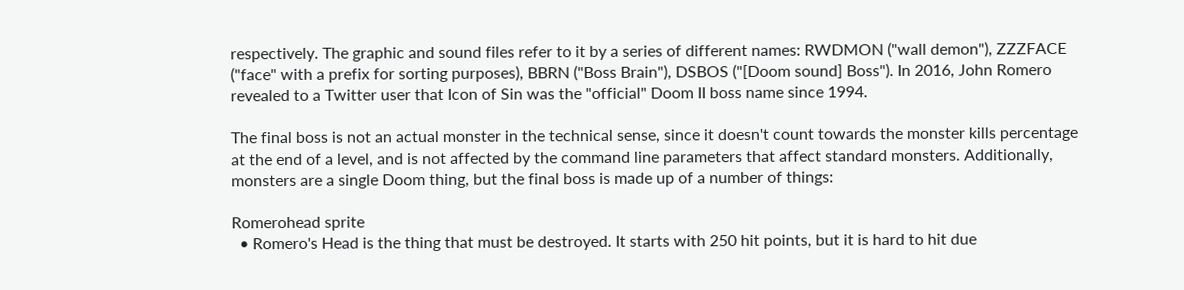respectively. The graphic and sound files refer to it by a series of different names: RWDMON ("wall demon"), ZZZFACE ("face" with a prefix for sorting purposes), BBRN ("Boss Brain"), DSBOS ("[Doom sound] Boss"). In 2016, John Romero revealed to a Twitter user that Icon of Sin was the "official" Doom II boss name since 1994.

The final boss is not an actual monster in the technical sense, since it doesn't count towards the monster kills percentage at the end of a level, and is not affected by the command line parameters that affect standard monsters. Additionally, monsters are a single Doom thing, but the final boss is made up of a number of things:

Romerohead sprite
  • Romero's Head is the thing that must be destroyed. It starts with 250 hit points, but it is hard to hit due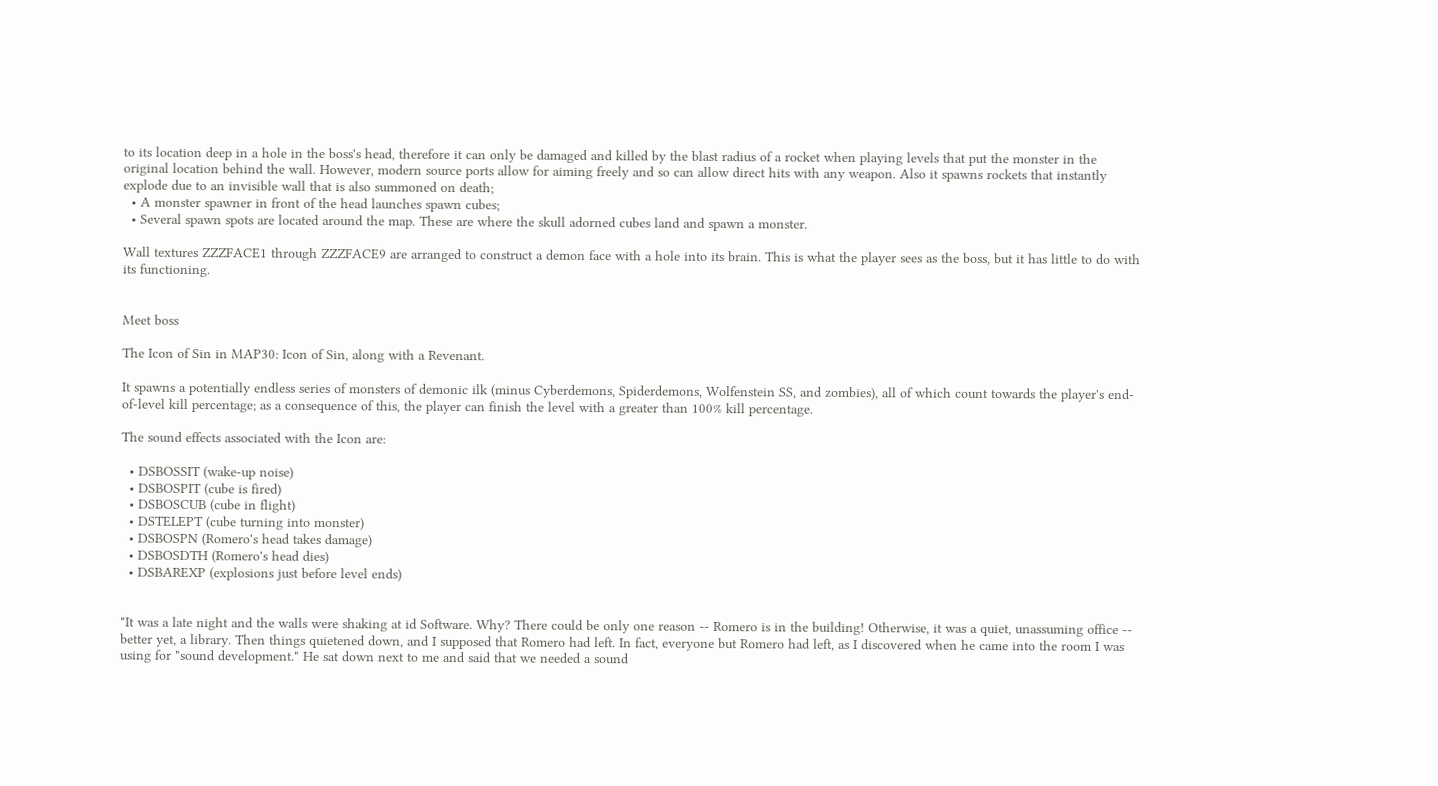to its location deep in a hole in the boss's head, therefore it can only be damaged and killed by the blast radius of a rocket when playing levels that put the monster in the original location behind the wall. However, modern source ports allow for aiming freely and so can allow direct hits with any weapon. Also it spawns rockets that instantly explode due to an invisible wall that is also summoned on death;
  • A monster spawner in front of the head launches spawn cubes;
  • Several spawn spots are located around the map. These are where the skull adorned cubes land and spawn a monster.

Wall textures ZZZFACE1 through ZZZFACE9 are arranged to construct a demon face with a hole into its brain. This is what the player sees as the boss, but it has little to do with its functioning.


Meet boss

The Icon of Sin in MAP30: Icon of Sin, along with a Revenant.

It spawns a potentially endless series of monsters of demonic ilk (minus Cyberdemons, Spiderdemons, Wolfenstein SS, and zombies), all of which count towards the player's end-of-level kill percentage; as a consequence of this, the player can finish the level with a greater than 100% kill percentage.

The sound effects associated with the Icon are:

  • DSBOSSIT (wake-up noise)
  • DSBOSPIT (cube is fired)
  • DSBOSCUB (cube in flight)
  • DSTELEPT (cube turning into monster)
  • DSBOSPN (Romero's head takes damage)
  • DSBOSDTH (Romero's head dies)
  • DSBAREXP (explosions just before level ends)


"It was a late night and the walls were shaking at id Software. Why? There could be only one reason -- Romero is in the building! Otherwise, it was a quiet, unassuming office -- better yet, a library. Then things quietened down, and I supposed that Romero had left. In fact, everyone but Romero had left, as I discovered when he came into the room I was using for "sound development." He sat down next to me and said that we needed a sound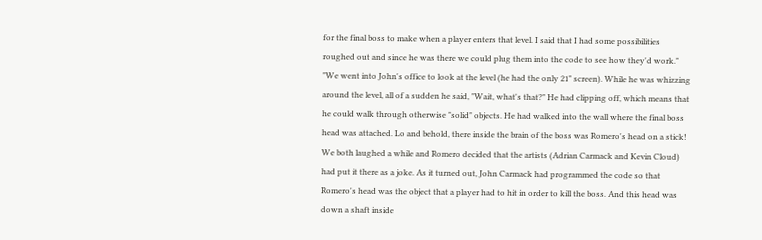for the final boss to make when a player enters that level. I said that I had some possibilities roughed out and since he was there we could plug them into the code to see how they'd work."
"We went into John's office to look at the level (he had the only 21" screen). While he was whizzing around the level, all of a sudden he said, "Wait, what's that?" He had clipping off, which means that he could walk through otherwise "solid" objects. He had walked into the wall where the final boss head was attached. Lo and behold, there inside the brain of the boss was Romero's head on a stick! We both laughed a while and Romero decided that the artists (Adrian Carmack and Kevin Cloud) had put it there as a joke. As it turned out, John Carmack had programmed the code so that Romero's head was the object that a player had to hit in order to kill the boss. And this head was down a shaft inside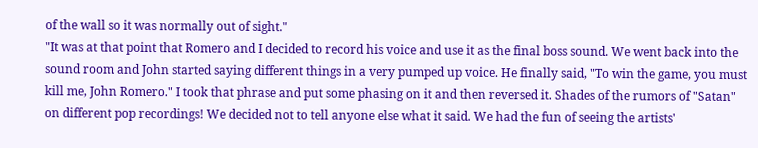of the wall so it was normally out of sight."
"It was at that point that Romero and I decided to record his voice and use it as the final boss sound. We went back into the sound room and John started saying different things in a very pumped up voice. He finally said, "To win the game, you must kill me, John Romero." I took that phrase and put some phasing on it and then reversed it. Shades of the rumors of "Satan" on different pop recordings! We decided not to tell anyone else what it said. We had the fun of seeing the artists'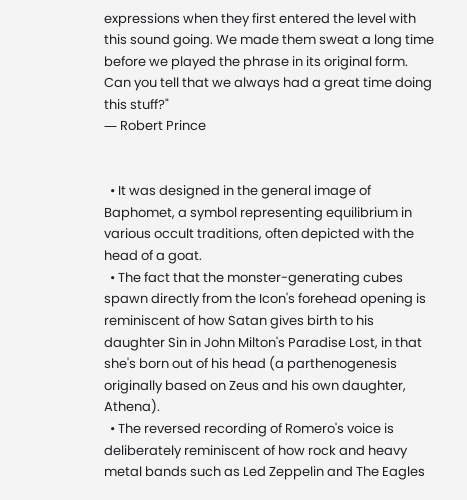expressions when they first entered the level with this sound going. We made them sweat a long time before we played the phrase in its original form. Can you tell that we always had a great time doing this stuff?"
― Robert Prince


  • It was designed in the general image of Baphomet, a symbol representing equilibrium in various occult traditions, often depicted with the head of a goat.
  • The fact that the monster-generating cubes spawn directly from the Icon's forehead opening is reminiscent of how Satan gives birth to his daughter Sin in John Milton's Paradise Lost, in that she's born out of his head (a parthenogenesis originally based on Zeus and his own daughter, Athena).
  • The reversed recording of Romero's voice is deliberately reminiscent of how rock and heavy metal bands such as Led Zeppelin and The Eagles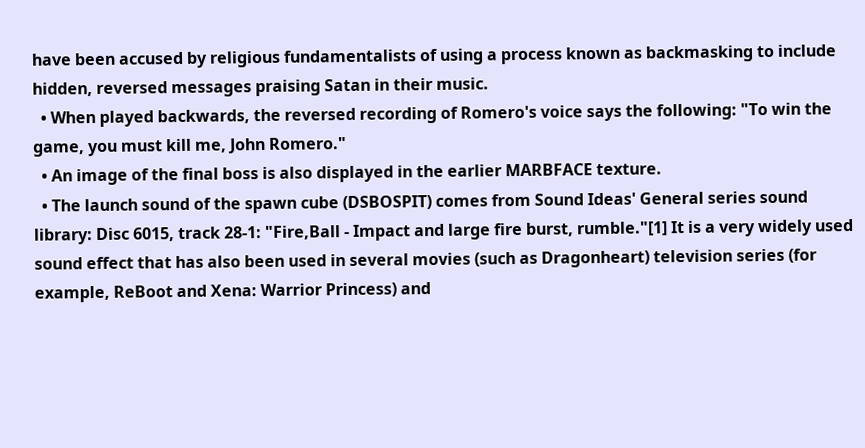have been accused by religious fundamentalists of using a process known as backmasking to include hidden, reversed messages praising Satan in their music.
  • When played backwards, the reversed recording of Romero's voice says the following: "To win the game, you must kill me, John Romero."
  • An image of the final boss is also displayed in the earlier MARBFACE texture.
  • The launch sound of the spawn cube (DSBOSPIT) comes from Sound Ideas' General series sound library: Disc 6015, track 28-1: "Fire,Ball - Impact and large fire burst, rumble."[1] It is a very widely used sound effect that has also been used in several movies (such as Dragonheart) television series (for example, ReBoot and Xena: Warrior Princess) and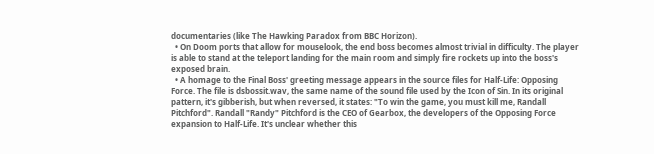documentaries (like The Hawking Paradox from BBC Horizon).
  • On Doom ports that allow for mouselook, the end boss becomes almost trivial in difficulty. The player is able to stand at the teleport landing for the main room and simply fire rockets up into the boss's exposed brain.
  • A homage to the Final Boss' greeting message appears in the source files for Half-Life: Opposing Force. The file is dsbossit.wav, the same name of the sound file used by the Icon of Sin. In its original pattern, it's gibberish, but when reversed, it states: "To win the game, you must kill me, Randall Pitchford". Randall "Randy" Pitchford is the CEO of Gearbox, the developers of the Opposing Force expansion to Half-Life. It's unclear whether this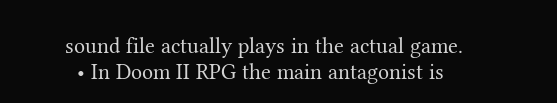sound file actually plays in the actual game.
  • In Doom II RPG the main antagonist is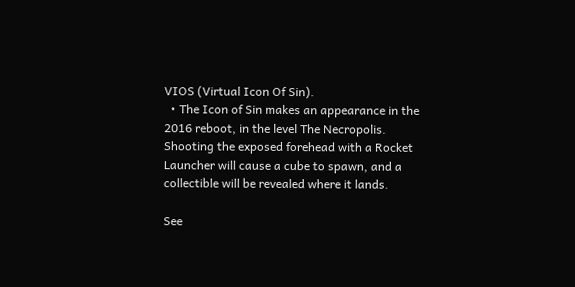VIOS (Virtual Icon Of Sin).
  • The Icon of Sin makes an appearance in the 2016 reboot, in the level The Necropolis. Shooting the exposed forehead with a Rocket Launcher will cause a cube to spawn, and a collectible will be revealed where it lands.

See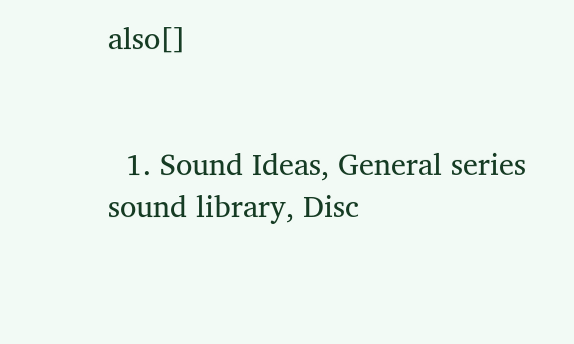also[]


  1. Sound Ideas, General series sound library, Disc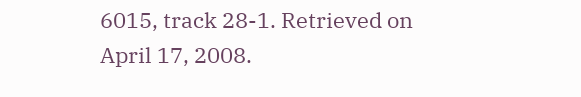6015, track 28-1. Retrieved on April 17, 2008.